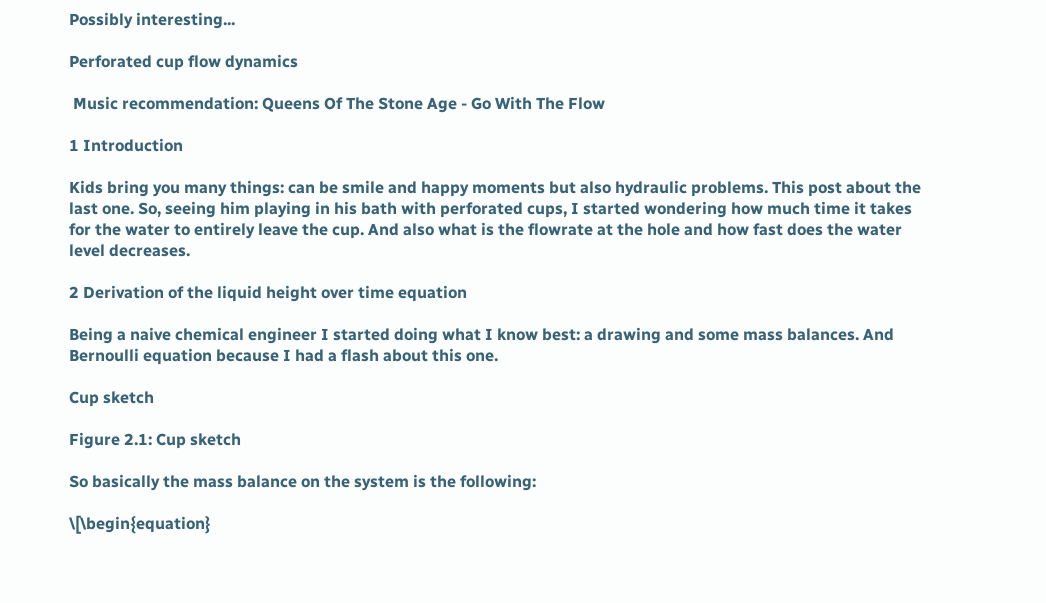Possibly interesting...

Perforated cup flow dynamics

 Music recommendation: Queens Of The Stone Age - Go With The Flow

1 Introduction

Kids bring you many things: can be smile and happy moments but also hydraulic problems. This post about the last one. So, seeing him playing in his bath with perforated cups, I started wondering how much time it takes for the water to entirely leave the cup. And also what is the flowrate at the hole and how fast does the water level decreases.

2 Derivation of the liquid height over time equation

Being a naive chemical engineer I started doing what I know best: a drawing and some mass balances. And Bernoulli equation because I had a flash about this one.

Cup sketch

Figure 2.1: Cup sketch

So basically the mass balance on the system is the following:

\[\begin{equation}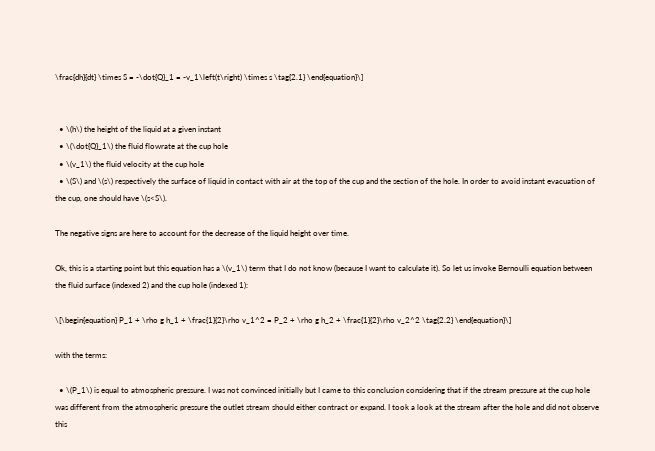\frac{dh}{dt} \times S = -\dot{Q}_1 = -v_1\left(t\right) \times s \tag{2.1} \end{equation}\]


  • \(h\) the height of the liquid at a given instant
  • \(\dot{Q}_1\) the fluid flowrate at the cup hole
  • \(v_1\) the fluid velocity at the cup hole
  • \(S\) and \(s\) respectively the surface of liquid in contact with air at the top of the cup and the section of the hole. In order to avoid instant evacuation of the cup, one should have \(s<S\).

The negative signs are here to account for the decrease of the liquid height over time.

Ok, this is a starting point but this equation has a \(v_1\) term that I do not know (because I want to calculate it). So let us invoke Bernoulli equation between the fluid surface (indexed 2) and the cup hole (indexed 1):

\[\begin{equation} P_1 + \rho g h_1 + \frac{1}{2}\rho v_1^2 = P_2 + \rho g h_2 + \frac{1}{2}\rho v_2^2 \tag{2.2} \end{equation}\]

with the terms:

  • \(P_1\) is equal to atmospheric pressure. I was not convinced initially but I came to this conclusion considering that if the stream pressure at the cup hole was different from the atmospheric pressure the outlet stream should either contract or expand. I took a look at the stream after the hole and did not observe this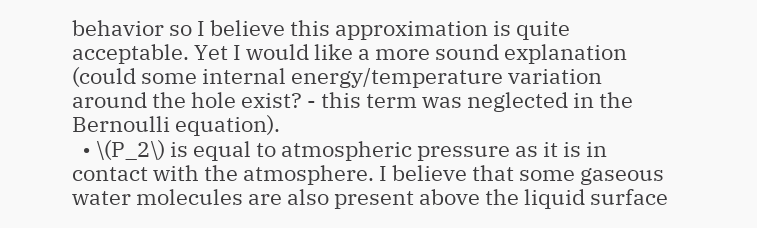behavior so I believe this approximation is quite acceptable. Yet I would like a more sound explanation (could some internal energy/temperature variation around the hole exist? - this term was neglected in the Bernoulli equation).
  • \(P_2\) is equal to atmospheric pressure as it is in contact with the atmosphere. I believe that some gaseous water molecules are also present above the liquid surface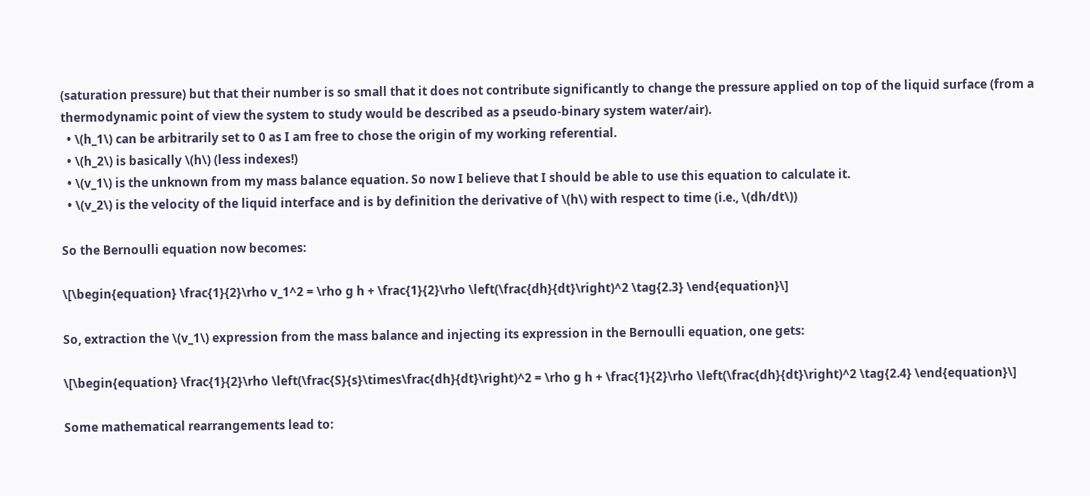(saturation pressure) but that their number is so small that it does not contribute significantly to change the pressure applied on top of the liquid surface (from a thermodynamic point of view the system to study would be described as a pseudo-binary system water/air).
  • \(h_1\) can be arbitrarily set to 0 as I am free to chose the origin of my working referential.
  • \(h_2\) is basically \(h\) (less indexes!)
  • \(v_1\) is the unknown from my mass balance equation. So now I believe that I should be able to use this equation to calculate it.
  • \(v_2\) is the velocity of the liquid interface and is by definition the derivative of \(h\) with respect to time (i.e., \(dh/dt\))

So the Bernoulli equation now becomes:

\[\begin{equation} \frac{1}{2}\rho v_1^2 = \rho g h + \frac{1}{2}\rho \left(\frac{dh}{dt}\right)^2 \tag{2.3} \end{equation}\]

So, extraction the \(v_1\) expression from the mass balance and injecting its expression in the Bernoulli equation, one gets:

\[\begin{equation} \frac{1}{2}\rho \left(\frac{S}{s}\times\frac{dh}{dt}\right)^2 = \rho g h + \frac{1}{2}\rho \left(\frac{dh}{dt}\right)^2 \tag{2.4} \end{equation}\]

Some mathematical rearrangements lead to: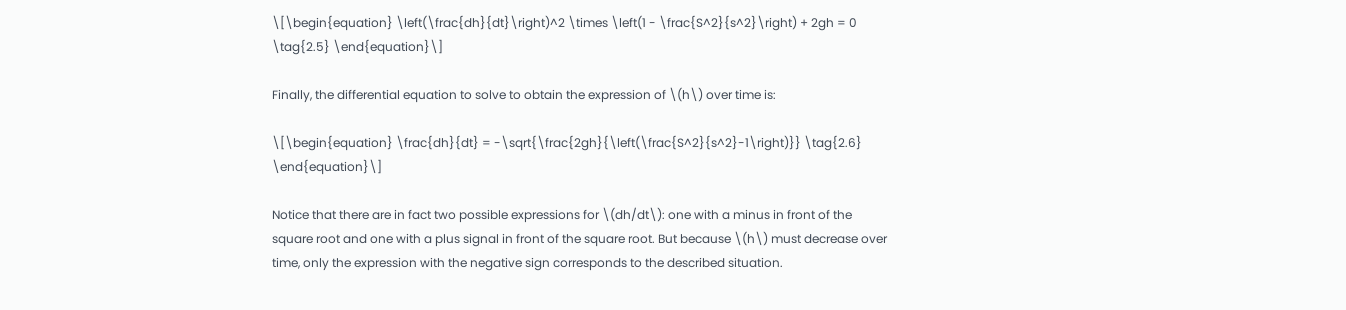\[\begin{equation} \left(\frac{dh}{dt}\right)^2 \times \left(1 - \frac{S^2}{s^2}\right) + 2gh = 0 \tag{2.5} \end{equation}\]

Finally, the differential equation to solve to obtain the expression of \(h\) over time is:

\[\begin{equation} \frac{dh}{dt} = -\sqrt{\frac{2gh}{\left(\frac{S^2}{s^2}-1\right)}} \tag{2.6} \end{equation}\]

Notice that there are in fact two possible expressions for \(dh/dt\): one with a minus in front of the square root and one with a plus signal in front of the square root. But because \(h\) must decrease over time, only the expression with the negative sign corresponds to the described situation.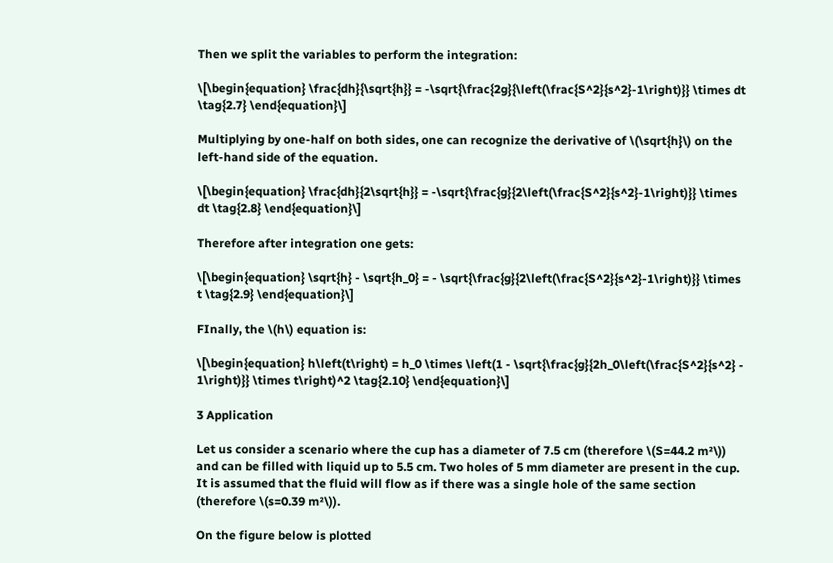Then we split the variables to perform the integration:

\[\begin{equation} \frac{dh}{\sqrt{h}} = -\sqrt{\frac{2g}{\left(\frac{S^2}{s^2}-1\right)}} \times dt \tag{2.7} \end{equation}\]

Multiplying by one-half on both sides, one can recognize the derivative of \(\sqrt{h}\) on the left-hand side of the equation.

\[\begin{equation} \frac{dh}{2\sqrt{h}} = -\sqrt{\frac{g}{2\left(\frac{S^2}{s^2}-1\right)}} \times dt \tag{2.8} \end{equation}\]

Therefore after integration one gets:

\[\begin{equation} \sqrt{h} - \sqrt{h_0} = - \sqrt{\frac{g}{2\left(\frac{S^2}{s^2}-1\right)}} \times t \tag{2.9} \end{equation}\]

FInally, the \(h\) equation is:

\[\begin{equation} h\left(t\right) = h_0 \times \left(1 - \sqrt{\frac{g}{2h_0\left(\frac{S^2}{s^2} - 1\right)}} \times t\right)^2 \tag{2.10} \end{equation}\]

3 Application

Let us consider a scenario where the cup has a diameter of 7.5 cm (therefore \(S=44.2 m²\)) and can be filled with liquid up to 5.5 cm. Two holes of 5 mm diameter are present in the cup. It is assumed that the fluid will flow as if there was a single hole of the same section (therefore \(s=0.39 m²\)).

On the figure below is plotted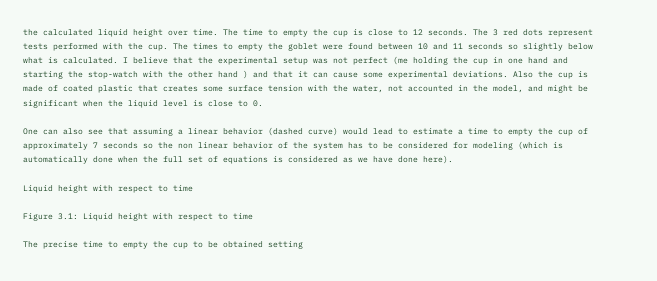the calculated liquid height over time. The time to empty the cup is close to 12 seconds. The 3 red dots represent tests performed with the cup. The times to empty the goblet were found between 10 and 11 seconds so slightly below what is calculated. I believe that the experimental setup was not perfect (me holding the cup in one hand and starting the stop-watch with the other hand ) and that it can cause some experimental deviations. Also the cup is made of coated plastic that creates some surface tension with the water, not accounted in the model, and might be significant when the liquid level is close to 0.

One can also see that assuming a linear behavior (dashed curve) would lead to estimate a time to empty the cup of approximately 7 seconds so the non linear behavior of the system has to be considered for modeling (which is automatically done when the full set of equations is considered as we have done here).

Liquid height with respect to time

Figure 3.1: Liquid height with respect to time

The precise time to empty the cup to be obtained setting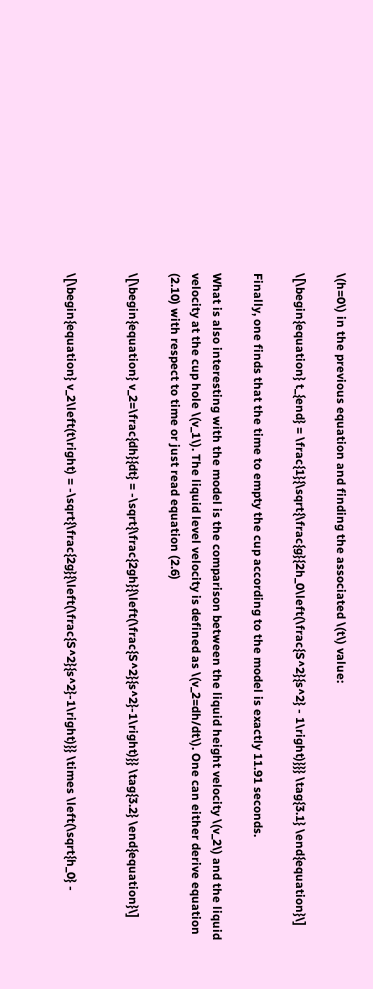\(h=0\) in the previous equation and finding the associated \(t\) value:

\[\begin{equation} t_{end} = \frac{1}{\sqrt{\frac{g}{2h_0\left(\frac{S^2}{s^2} - 1\right)}}} \tag{3.1} \end{equation}\]

Finally, one finds that the time to empty the cup according to the model is exactly 11.91 seconds.

What is also interesting with the model is the comparison between the liquid height velocity \(v_2\) and the liquid velocity at the cup hole \(v_1\). The liquid level velocity is defined as \(v_2=dh/dt\). One can either derive equation (2.10) with respect to time or just read equation (2.6)

\[\begin{equation} v_2=\frac{dh}{dt} = -\sqrt{\frac{2gh}{\left(\frac{S^2}{s^2}-1\right)}} \tag{3.2} \end{equation}\]


\[\begin{equation} v_2\left(t\right) = -\sqrt{\frac{2g}{\left(\frac{S^2}{s^2}-1\right)}} \times \left(\sqrt{h_0} -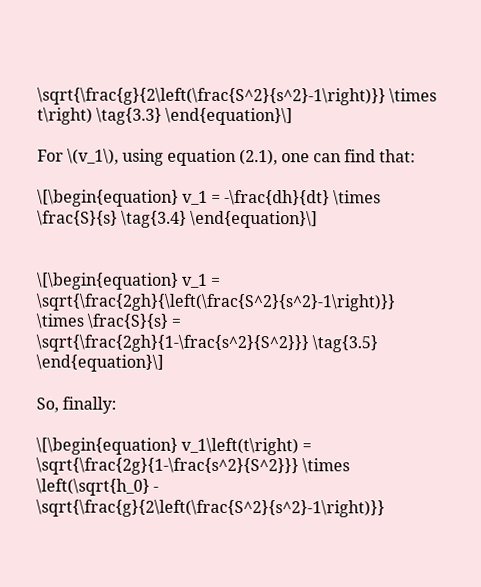\sqrt{\frac{g}{2\left(\frac{S^2}{s^2}-1\right)}} \times t\right) \tag{3.3} \end{equation}\]

For \(v_1\), using equation (2.1), one can find that:

\[\begin{equation} v_1 = -\frac{dh}{dt} \times \frac{S}{s} \tag{3.4} \end{equation}\]


\[\begin{equation} v_1 = \sqrt{\frac{2gh}{\left(\frac{S^2}{s^2}-1\right)}} \times \frac{S}{s} = \sqrt{\frac{2gh}{1-\frac{s^2}{S^2}}} \tag{3.5} \end{equation}\]

So, finally:

\[\begin{equation} v_1\left(t\right) = \sqrt{\frac{2g}{1-\frac{s^2}{S^2}}} \times \left(\sqrt{h_0} - \sqrt{\frac{g}{2\left(\frac{S^2}{s^2}-1\right)}}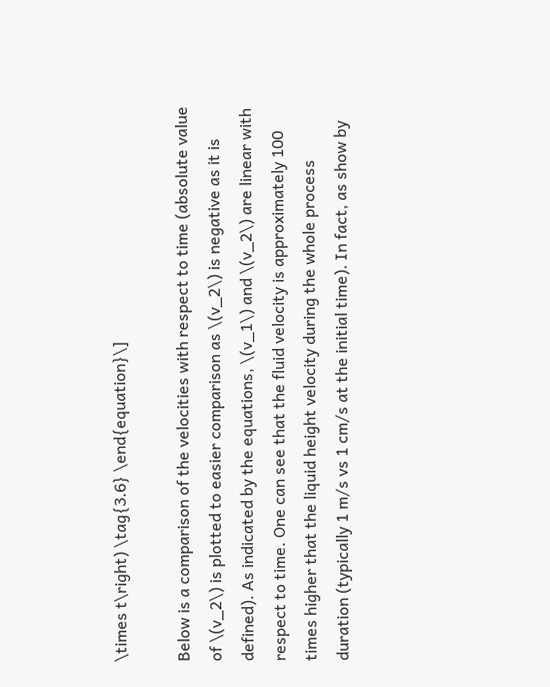\times t\right) \tag{3.6} \end{equation}\]

Below is a comparison of the velocities with respect to time (absolute value of \(v_2\) is plotted to easier comparison as \(v_2\) is negative as it is defined). As indicated by the equations, \(v_1\) and \(v_2\) are linear with respect to time. One can see that the fluid velocity is approximately 100 times higher that the liquid height velocity during the whole process duration (typically 1 m/s vs 1 cm/s at the initial time). In fact, as show by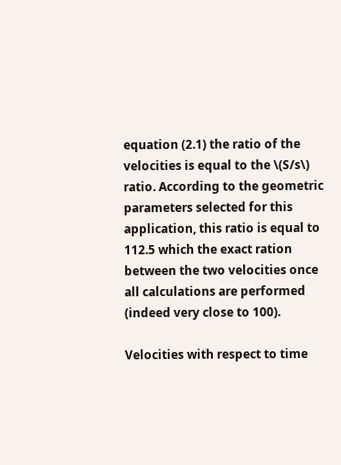equation (2.1) the ratio of the velocities is equal to the \(S/s\) ratio. According to the geometric parameters selected for this application, this ratio is equal to 112.5 which the exact ration between the two velocities once all calculations are performed (indeed very close to 100).

Velocities with respect to time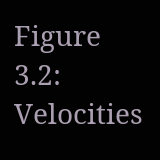Figure 3.2: Velocities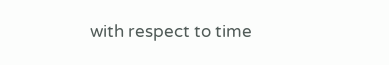with respect to time